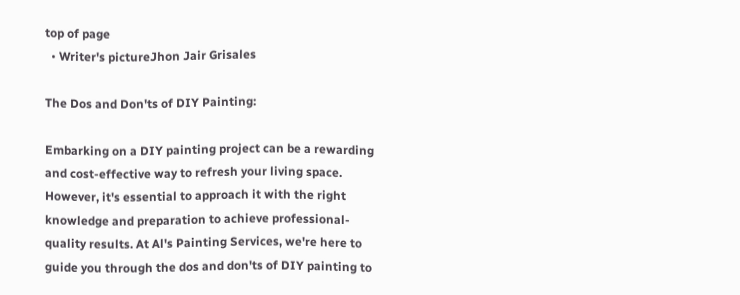top of page
  • Writer's pictureJhon Jair Grisales

The Dos and Don'ts of DIY Painting:

Embarking on a DIY painting project can be a rewarding and cost-effective way to refresh your living space. However, it's essential to approach it with the right knowledge and preparation to achieve professional-quality results. At Al's Painting Services, we're here to guide you through the dos and don'ts of DIY painting to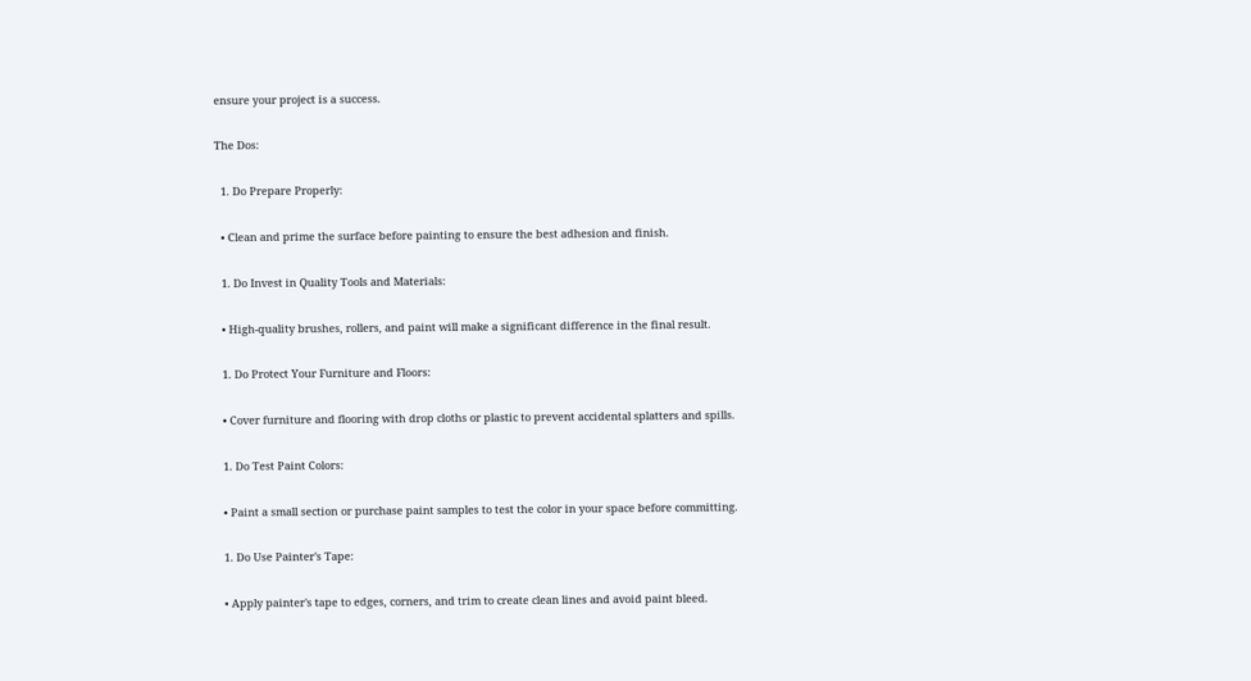ensure your project is a success.

The Dos:

  1. Do Prepare Properly:

  • Clean and prime the surface before painting to ensure the best adhesion and finish.

  1. Do Invest in Quality Tools and Materials:

  • High-quality brushes, rollers, and paint will make a significant difference in the final result.

  1. Do Protect Your Furniture and Floors:

  • Cover furniture and flooring with drop cloths or plastic to prevent accidental splatters and spills.

  1. Do Test Paint Colors:

  • Paint a small section or purchase paint samples to test the color in your space before committing.

  1. Do Use Painter's Tape:

  • Apply painter's tape to edges, corners, and trim to create clean lines and avoid paint bleed.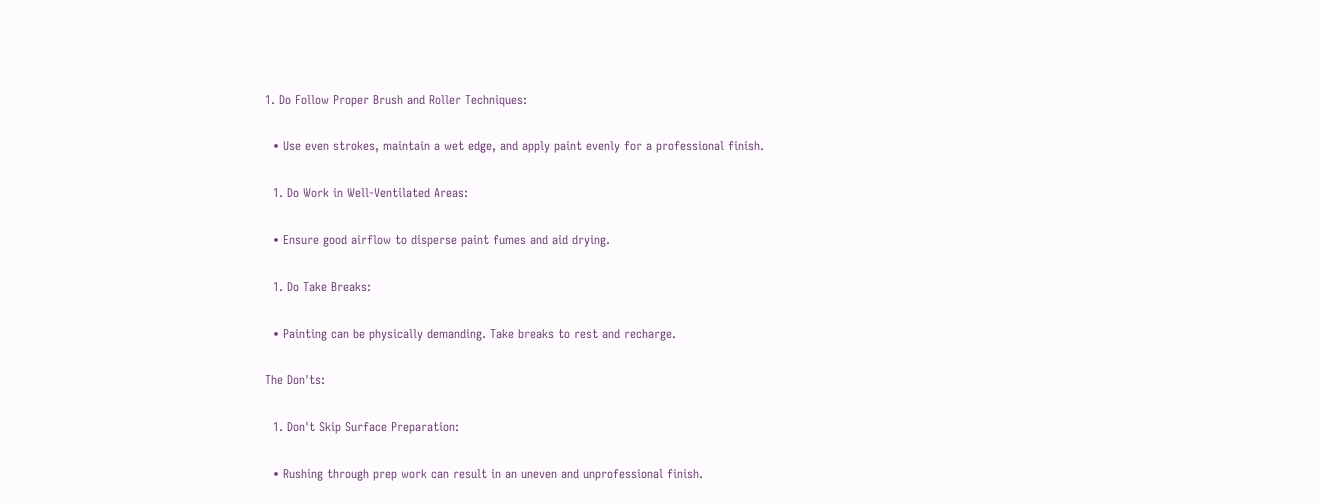1. Do Follow Proper Brush and Roller Techniques:

  • Use even strokes, maintain a wet edge, and apply paint evenly for a professional finish.

  1. Do Work in Well-Ventilated Areas:

  • Ensure good airflow to disperse paint fumes and aid drying.

  1. Do Take Breaks:

  • Painting can be physically demanding. Take breaks to rest and recharge.

The Don'ts:

  1. Don't Skip Surface Preparation:

  • Rushing through prep work can result in an uneven and unprofessional finish.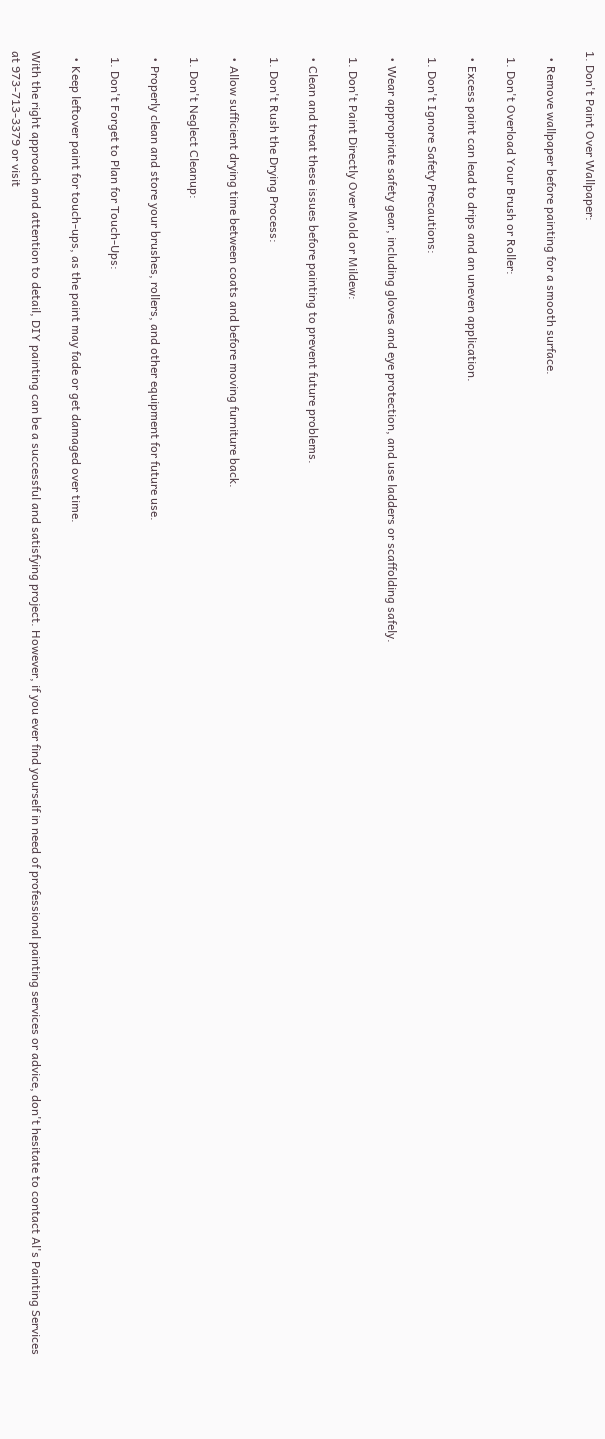1. Don't Paint Over Wallpaper:

  • Remove wallpaper before painting for a smooth surface.

  1. Don't Overload Your Brush or Roller:

  • Excess paint can lead to drips and an uneven application.

  1. Don't Ignore Safety Precautions:

  • Wear appropriate safety gear, including gloves and eye protection, and use ladders or scaffolding safely.

  1. Don't Paint Directly Over Mold or Mildew:

  • Clean and treat these issues before painting to prevent future problems.

  1. Don't Rush the Drying Process:

  • Allow sufficient drying time between coats and before moving furniture back.

  1. Don't Neglect Cleanup:

  • Properly clean and store your brushes, rollers, and other equipment for future use.

  1. Don't Forget to Plan for Touch-Ups:

  • Keep leftover paint for touch-ups, as the paint may fade or get damaged over time.

With the right approach and attention to detail, DIY painting can be a successful and satisfying project. However, if you ever find yourself in need of professional painting services or advice, don't hesitate to contact Al's Painting Services at 973-713-3379 or visit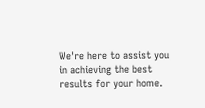We're here to assist you in achieving the best results for your home.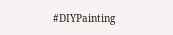#DIYPainting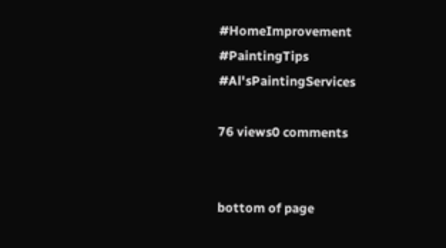#HomeImprovement #PaintingTips #Al'sPaintingServices

76 views0 comments


bottom of page